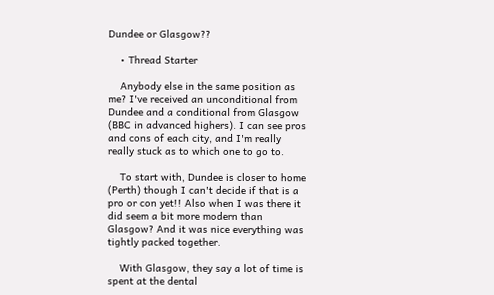Dundee or Glasgow??

    • Thread Starter

    Anybody else in the same position as me? I've received an unconditional from Dundee and a conditional from Glasgow (BBC in advanced highers). I can see pros and cons of each city, and I'm really really stuck as to which one to go to.

    To start with, Dundee is closer to home (Perth) though I can't decide if that is a pro or con yet!! Also when I was there it did seem a bit more modern than Glasgow? And it was nice everything was tightly packed together.

    With Glasgow, they say a lot of time is spent at the dental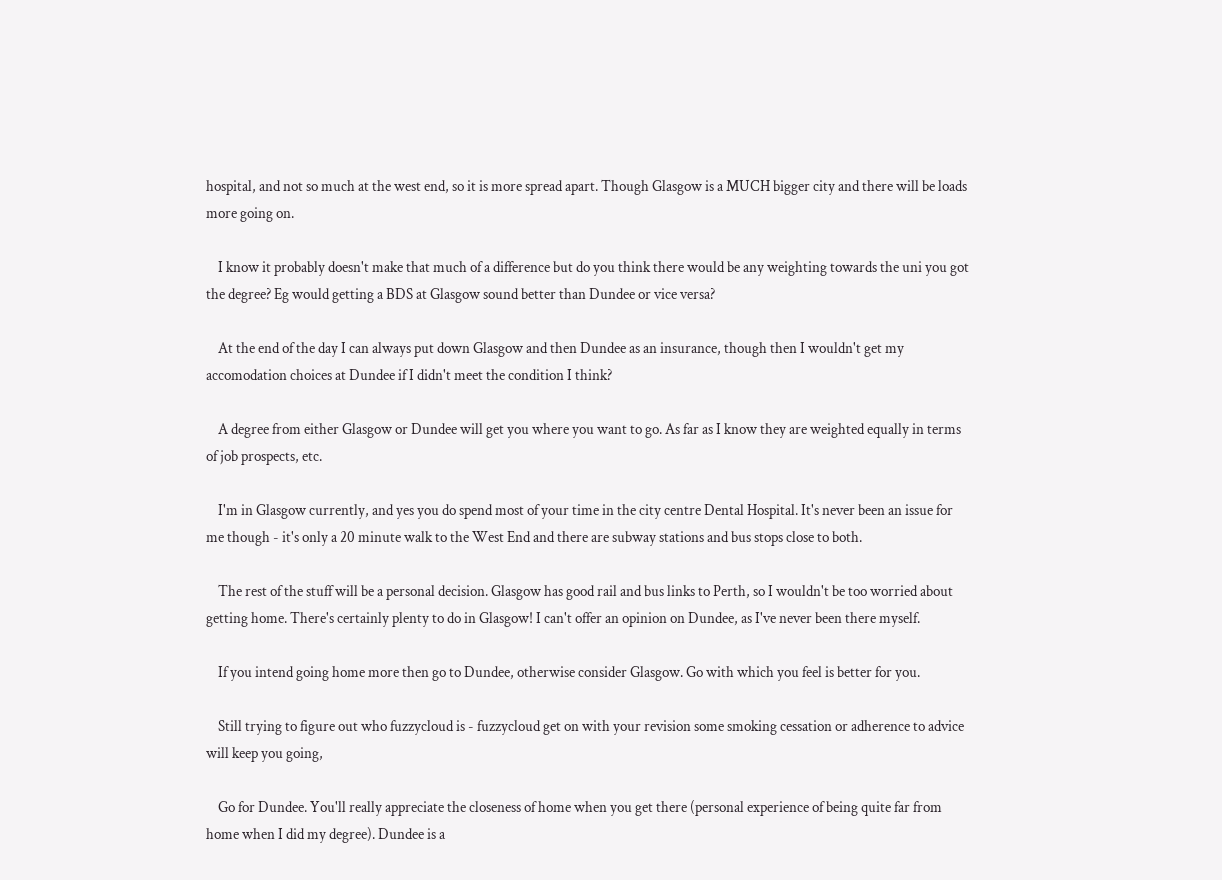hospital, and not so much at the west end, so it is more spread apart. Though Glasgow is a MUCH bigger city and there will be loads more going on.

    I know it probably doesn't make that much of a difference but do you think there would be any weighting towards the uni you got the degree? Eg would getting a BDS at Glasgow sound better than Dundee or vice versa?

    At the end of the day I can always put down Glasgow and then Dundee as an insurance, though then I wouldn't get my accomodation choices at Dundee if I didn't meet the condition I think?

    A degree from either Glasgow or Dundee will get you where you want to go. As far as I know they are weighted equally in terms of job prospects, etc.

    I'm in Glasgow currently, and yes you do spend most of your time in the city centre Dental Hospital. It's never been an issue for me though - it's only a 20 minute walk to the West End and there are subway stations and bus stops close to both.

    The rest of the stuff will be a personal decision. Glasgow has good rail and bus links to Perth, so I wouldn't be too worried about getting home. There's certainly plenty to do in Glasgow! I can't offer an opinion on Dundee, as I've never been there myself.

    If you intend going home more then go to Dundee, otherwise consider Glasgow. Go with which you feel is better for you.

    Still trying to figure out who fuzzycloud is - fuzzycloud get on with your revision some smoking cessation or adherence to advice will keep you going,

    Go for Dundee. You'll really appreciate the closeness of home when you get there (personal experience of being quite far from home when I did my degree). Dundee is a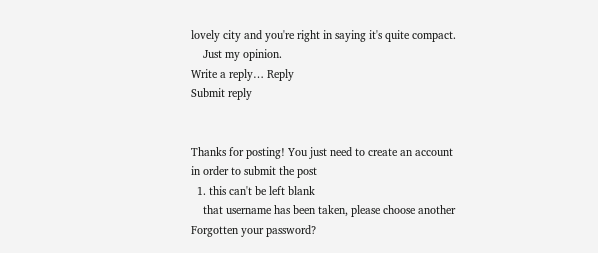lovely city and you're right in saying it's quite compact.
    Just my opinion.
Write a reply… Reply
Submit reply


Thanks for posting! You just need to create an account in order to submit the post
  1. this can't be left blank
    that username has been taken, please choose another Forgotten your password?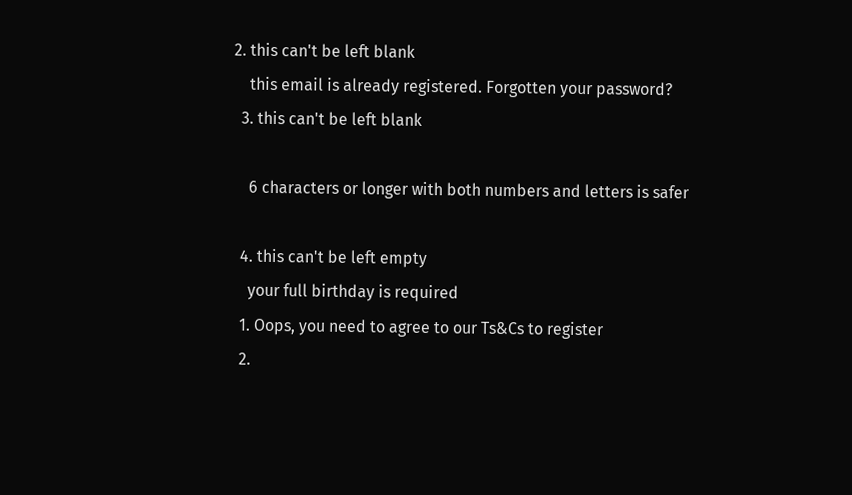2. this can't be left blank
    this email is already registered. Forgotten your password?
  3. this can't be left blank

    6 characters or longer with both numbers and letters is safer

  4. this can't be left empty
    your full birthday is required
  1. Oops, you need to agree to our Ts&Cs to register
  2.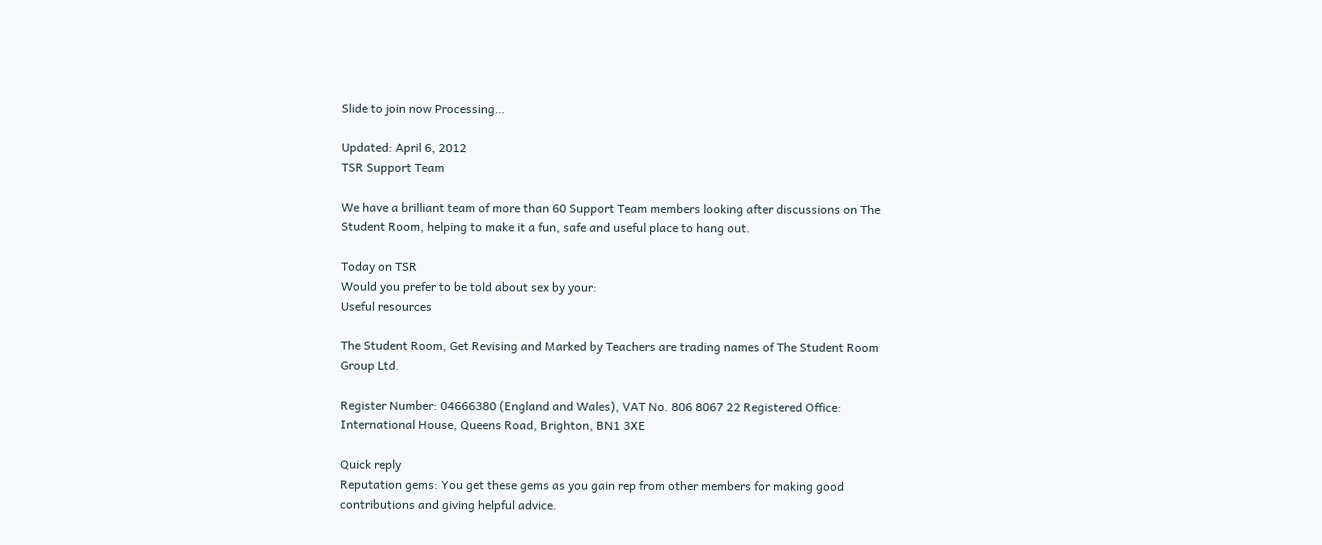Slide to join now Processing…

Updated: April 6, 2012
TSR Support Team

We have a brilliant team of more than 60 Support Team members looking after discussions on The Student Room, helping to make it a fun, safe and useful place to hang out.

Today on TSR
Would you prefer to be told about sex by your:
Useful resources

The Student Room, Get Revising and Marked by Teachers are trading names of The Student Room Group Ltd.

Register Number: 04666380 (England and Wales), VAT No. 806 8067 22 Registered Office: International House, Queens Road, Brighton, BN1 3XE

Quick reply
Reputation gems: You get these gems as you gain rep from other members for making good contributions and giving helpful advice.